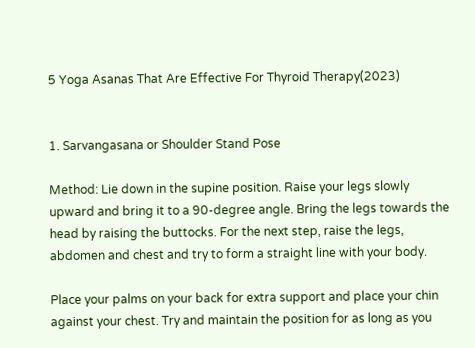5 Yoga Asanas That Are Effective For Thyroid Therapy(2023)


1. Sarvangasana or Shoulder Stand Pose

Method: Lie down in the supine position. Raise your legs slowly upward and bring it to a 90-degree angle. Bring the legs towards the head by raising the buttocks. For the next step, raise the legs, abdomen and chest and try to form a straight line with your body.

Place your palms on your back for extra support and place your chin against your chest. Try and maintain the position for as long as you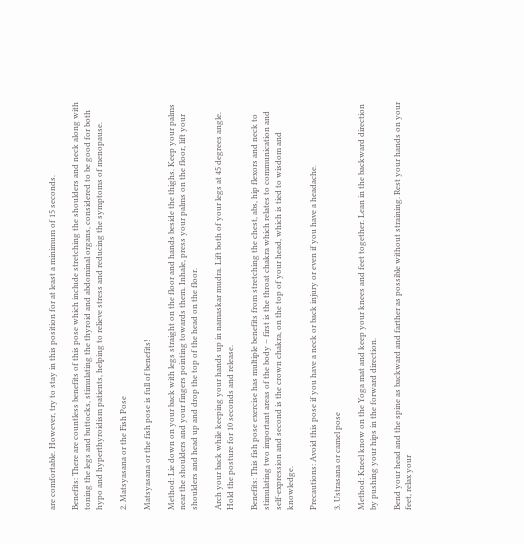are comfortable. However, try to stay in this position for at least a minimum of 15 seconds.

Benefits: There are countless benefits of this pose which include stretching the shoulders and neck along with toning the legs and buttocks, stimulating the thyroid and abdominal organs, considered to be good for both hypo and hyperthyroidism patients, helping to relieve stress and reducing the symptoms of menopause.

2. Matsyasana or the Fish Pose

Matsyasana or the fish pose is full of benefits!

Method: Lie down on your back with legs straight on the floor and hands beside the thighs. Keep your palms near the shoulders and your fingers pointing towards them. Inhale, press your palms on the floor, lift your shoulders and head up and drop the top of the head on the floor.

Arch your back while keeping your hands up in namaskar mudra. Lift both of your legs at 45 degrees angle. Hold the posture for 10 seconds and release.

Benefits: This fish pose exercise has multiple benefits from stretching the chest, abs, hip flexors and neck to stimulating two important areas of the body – first is the throat chakra which relates to communication and self-expression and second is the crown chakra, on the top of your head, which is tied to wisdom and knowledge.

Precautions: Avoid this pose if you have a neck or back injury or even if you have a headache.

3. Ustrasana or camel pose

Method: Kneel know on the Yoga mat and keep your knees and feet together. Lean in the backward direction by pushing your hips in the forward direction.

Bend your head and the spine as backward and farther as possible without straining. Rest your hands on your feet, relax your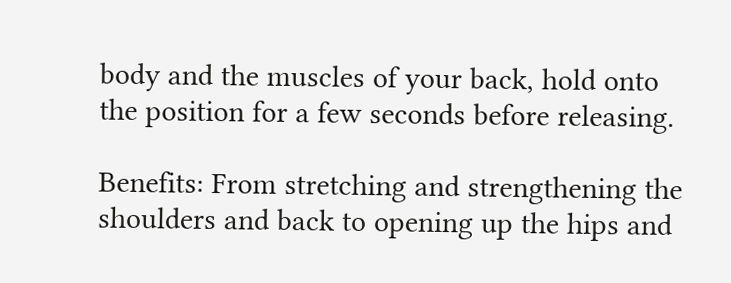body and the muscles of your back, hold onto the position for a few seconds before releasing.

Benefits: From stretching and strengthening the shoulders and back to opening up the hips and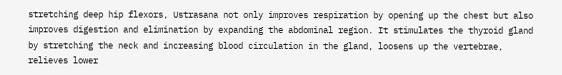stretching deep hip flexors, Ustrasana not only improves respiration by opening up the chest but also improves digestion and elimination by expanding the abdominal region. It stimulates the thyroid gland by stretching the neck and increasing blood circulation in the gland, loosens up the vertebrae, relieves lower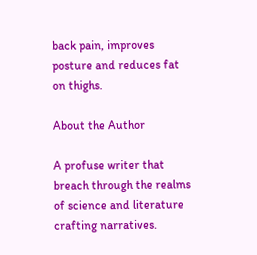back pain, improves posture and reduces fat on thighs.

About the Author

A profuse writer that breach through the realms of science and literature crafting narratives.